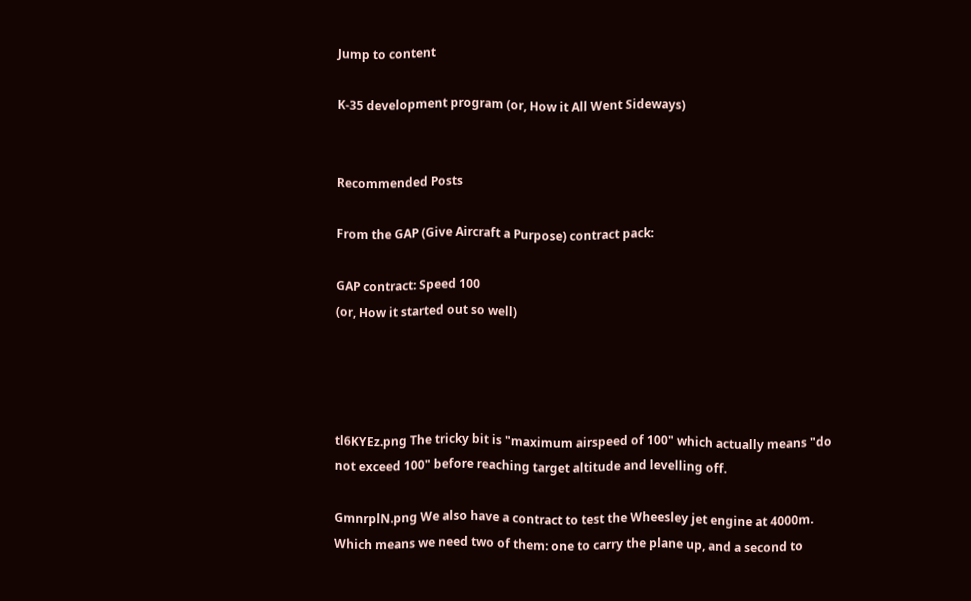Jump to content

K-35 development program (or, How it All Went Sideways)


Recommended Posts

From the GAP (Give Aircraft a Purpose) contract pack:

GAP contract: Speed 100
(or, How it started out so well)




tl6KYEz.png The tricky bit is "maximum airspeed of 100" which actually means "do not exceed 100" before reaching target altitude and levelling off.

GmnrplN.png We also have a contract to test the Wheesley jet engine at 4000m. Which means we need two of them: one to carry the plane up, and a second to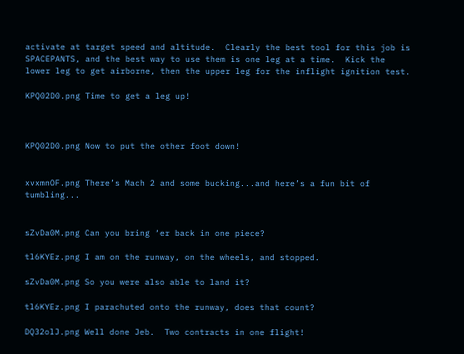activate at target speed and altitude.  Clearly the best tool for this job is SPACEPANTS, and the best way to use them is one leg at a time.  Kick the lower leg to get airborne, then the upper leg for the inflight ignition test.

KPQ02D0.png Time to get a leg up!



KPQ02D0.png Now to put the other foot down!


xvxmnOF.png There’s Mach 2 and some bucking...and here’s a fun bit of tumbling...


sZvDa0M.png Can you bring ‘er back in one piece?

tl6KYEz.png I am on the runway, on the wheels, and stopped.

sZvDa0M.png So you were also able to land it?

tl6KYEz.png I parachuted onto the runway, does that count?

DQ32olJ.png Well done Jeb.  Two contracts in one flight!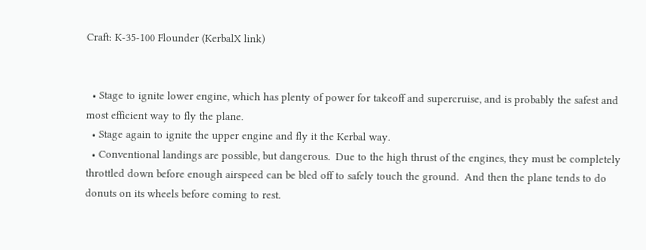Craft: K-35-100 Flounder (KerbalX link)


  • Stage to ignite lower engine, which has plenty of power for takeoff and supercruise, and is probably the safest and most efficient way to fly the plane.
  • Stage again to ignite the upper engine and fly it the Kerbal way.
  • Conventional landings are possible, but dangerous.  Due to the high thrust of the engines, they must be completely throttled down before enough airspeed can be bled off to safely touch the ground.  And then the plane tends to do donuts on its wheels before coming to rest.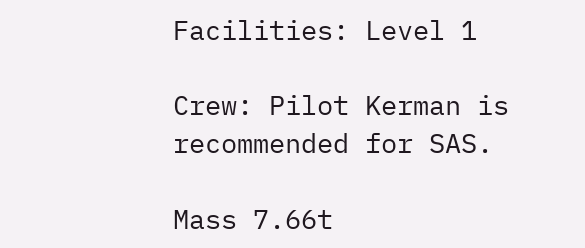Facilities: Level 1

Crew: Pilot Kerman is recommended for SAS.

Mass 7.66t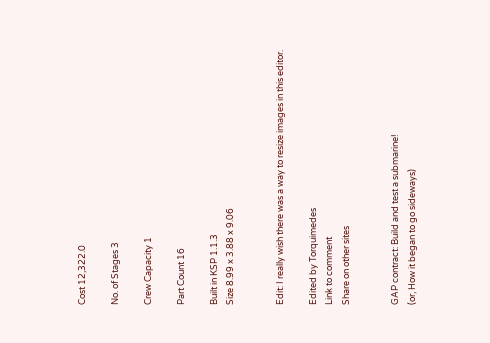Cost 12,322.0

No. of Stages 3

Crew Capacity 1

Part Count 16

Built in KSP 1.1.3
Size 8.99 x 3.88 x 9.06


Edit: I really wish there was a way to resize images in this editor.

Edited by Torquimedes
Link to comment
Share on other sites


GAP contract: Build and test a submarine!
(or, How it began to go sideways)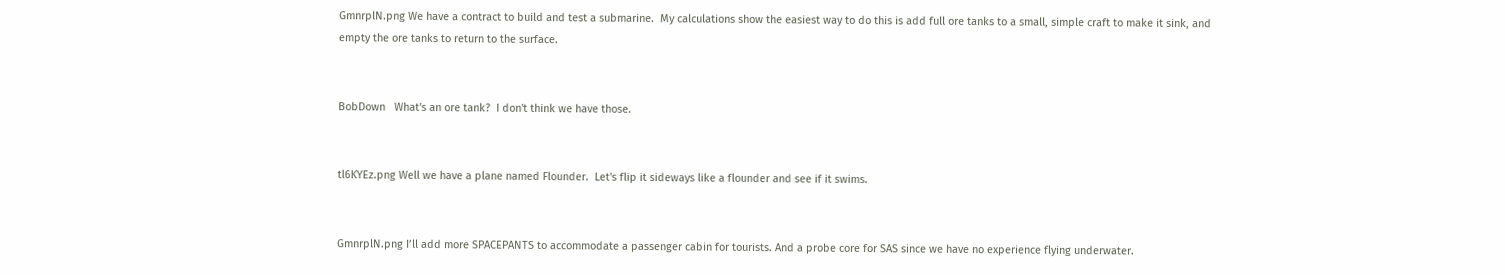GmnrplN.png We have a contract to build and test a submarine.  My calculations show the easiest way to do this is add full ore tanks to a small, simple craft to make it sink, and empty the ore tanks to return to the surface.


BobDown   What's an ore tank?  I don't think we have those.


tl6KYEz.png Well we have a plane named Flounder.  Let's flip it sideways like a flounder and see if it swims.


GmnrplN.png I’ll add more SPACEPANTS to accommodate a passenger cabin for tourists. And a probe core for SAS since we have no experience flying underwater.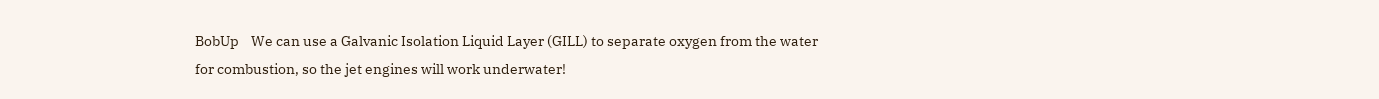BobUp    We can use a Galvanic Isolation Liquid Layer (GILL) to separate oxygen from the water for combustion, so the jet engines will work underwater!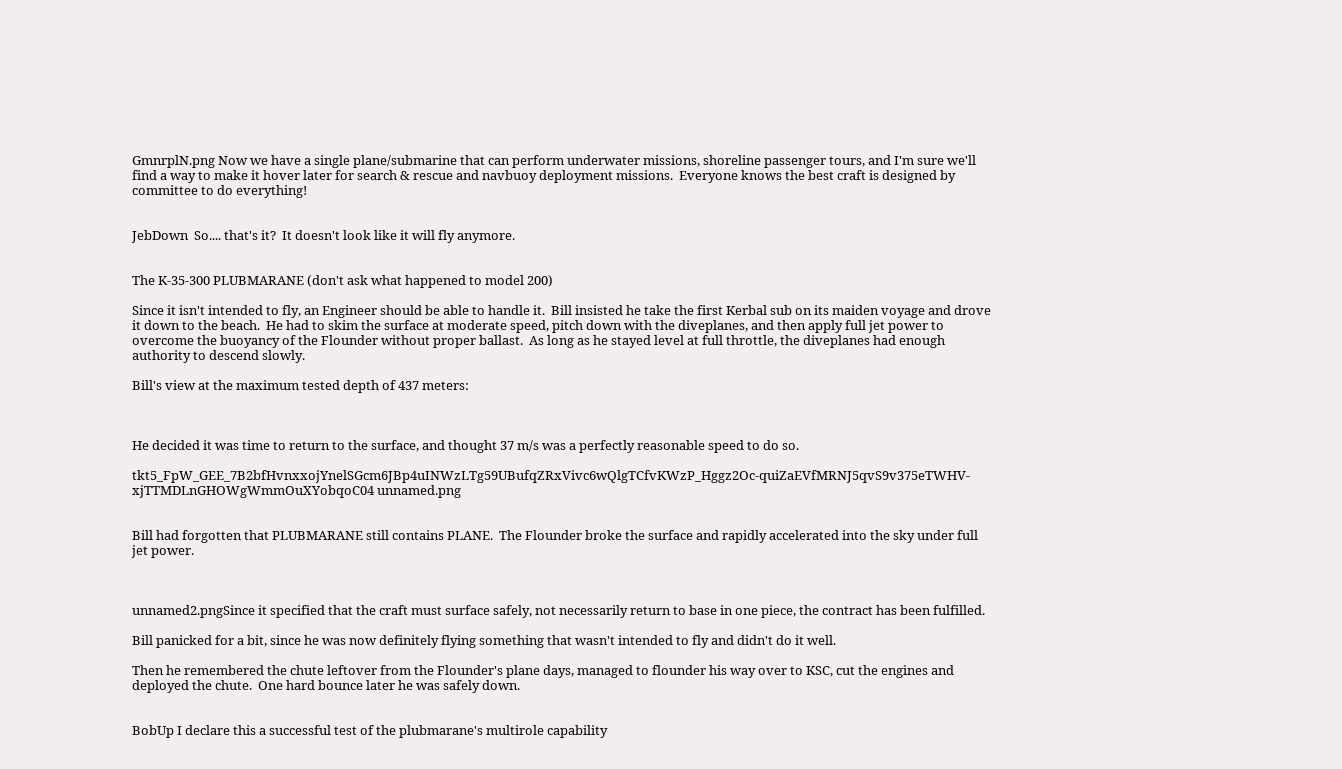GmnrplN.png Now we have a single plane/submarine that can perform underwater missions, shoreline passenger tours, and I'm sure we'll find a way to make it hover later for search & rescue and navbuoy deployment missions.  Everyone knows the best craft is designed by committee to do everything!


JebDown  So.... that's it?  It doesn't look like it will fly anymore.


The K-35-300 PLUBMARANE (don't ask what happened to model 200)

Since it isn't intended to fly, an Engineer should be able to handle it.  Bill insisted he take the first Kerbal sub on its maiden voyage and drove it down to the beach.  He had to skim the surface at moderate speed, pitch down with the diveplanes, and then apply full jet power to overcome the buoyancy of the Flounder without proper ballast.  As long as he stayed level at full throttle, the diveplanes had enough authority to descend slowly.

Bill's view at the maximum tested depth of 437 meters:



He decided it was time to return to the surface, and thought 37 m/s was a perfectly reasonable speed to do so.

tkt5_FpW_GEE_7B2bfHvnxxojYnelSGcm6JBp4uINWzLTg59UBufqZRxVivc6wQlgTCfvKWzP_Hggz2Oc-quiZaEVfMRNJ5qvS9v375eTWHV-xjTTMDLnGHOWgWmmOuXYobqoC04 unnamed.png


Bill had forgotten that PLUBMARANE still contains PLANE.  The Flounder broke the surface and rapidly accelerated into the sky under full jet power.



unnamed2.pngSince it specified that the craft must surface safely, not necessarily return to base in one piece, the contract has been fulfilled.

Bill panicked for a bit, since he was now definitely flying something that wasn't intended to fly and didn't do it well.

Then he remembered the chute leftover from the Flounder's plane days, managed to flounder his way over to KSC, cut the engines and deployed the chute.  One hard bounce later he was safely down.


BobUp I declare this a successful test of the plubmarane's multirole capability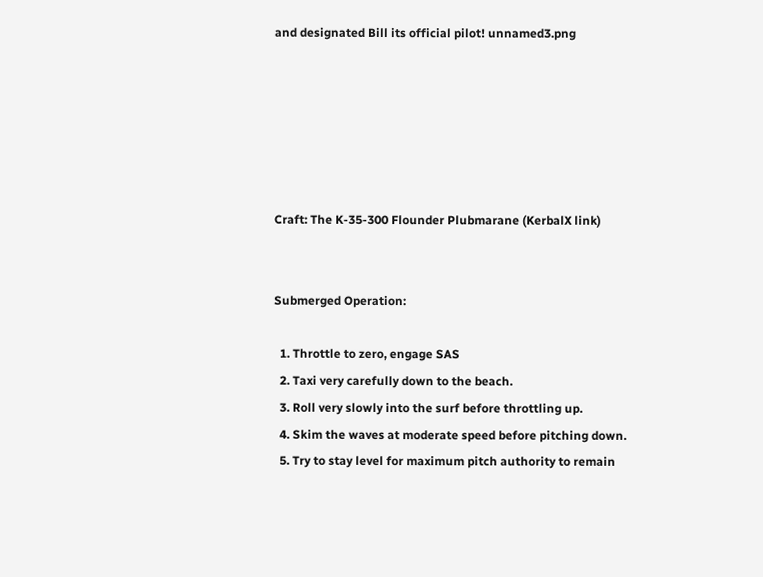and designated Bill its official pilot! unnamed3.png






Craft: The K-35-300 Flounder Plubmarane (KerbalX link)


Submerged Operation:

  1. Throttle to zero, engage SAS
  2. Taxi very carefully down to the beach.
  3. Roll very slowly into the surf before throttling up.
  4. Skim the waves at moderate speed before pitching down.
  5. Try to stay level for maximum pitch authority to remain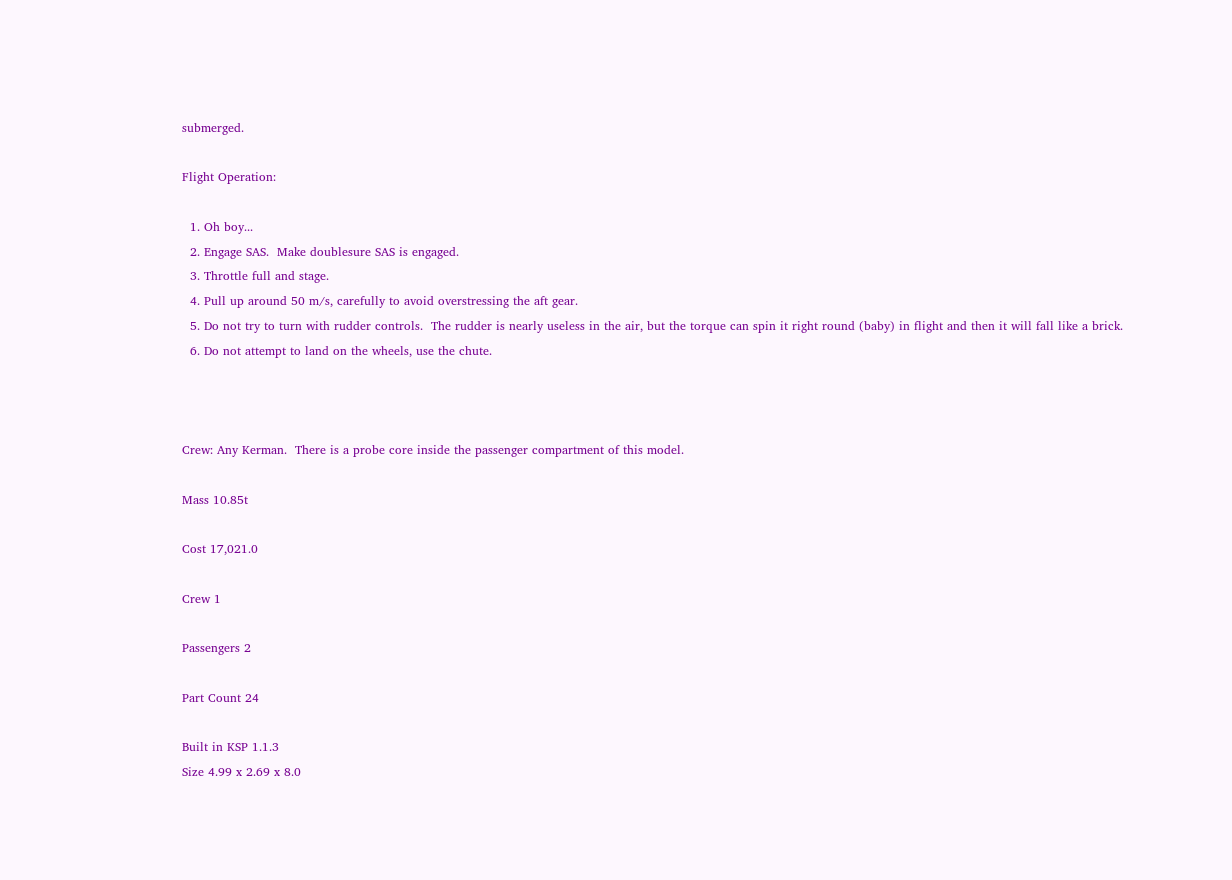submerged.

Flight Operation:

  1. Oh boy...
  2. Engage SAS.  Make doublesure SAS is engaged.
  3. Throttle full and stage.
  4. Pull up around 50 m/s, carefully to avoid overstressing the aft gear.
  5. Do not try to turn with rudder controls.  The rudder is nearly useless in the air, but the torque can spin it right round (baby) in flight and then it will fall like a brick.
  6. Do not attempt to land on the wheels, use the chute.



Crew: Any Kerman.  There is a probe core inside the passenger compartment of this model.

Mass 10.85t

Cost 17,021.0

Crew 1

Passengers 2

Part Count 24

Built in KSP 1.1.3
Size 4.99 x 2.69 x 8.0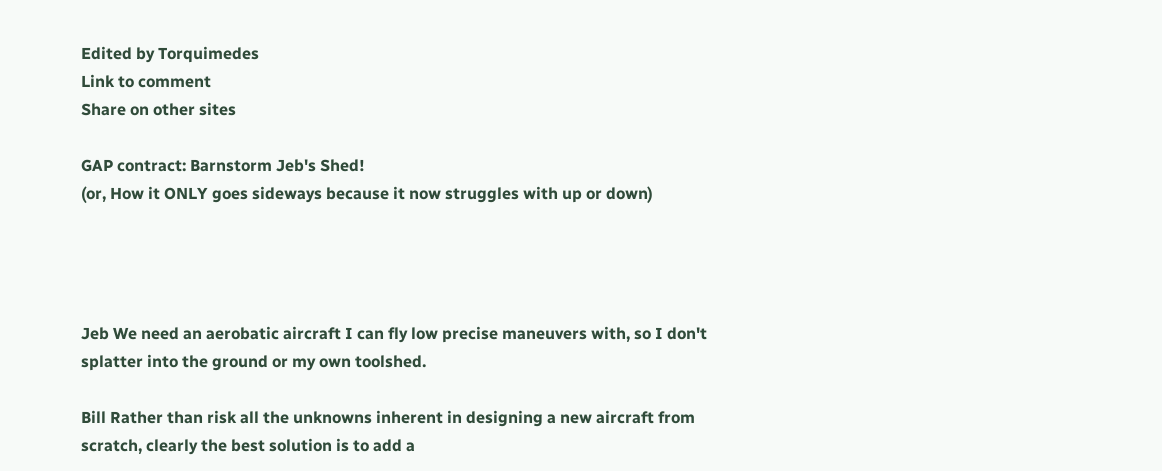Edited by Torquimedes
Link to comment
Share on other sites

GAP contract: Barnstorm Jeb's Shed!
(or, How it ONLY goes sideways because it now struggles with up or down)




Jeb We need an aerobatic aircraft I can fly low precise maneuvers with, so I don't splatter into the ground or my own toolshed.

Bill Rather than risk all the unknowns inherent in designing a new aircraft from scratch, clearly the best solution is to add a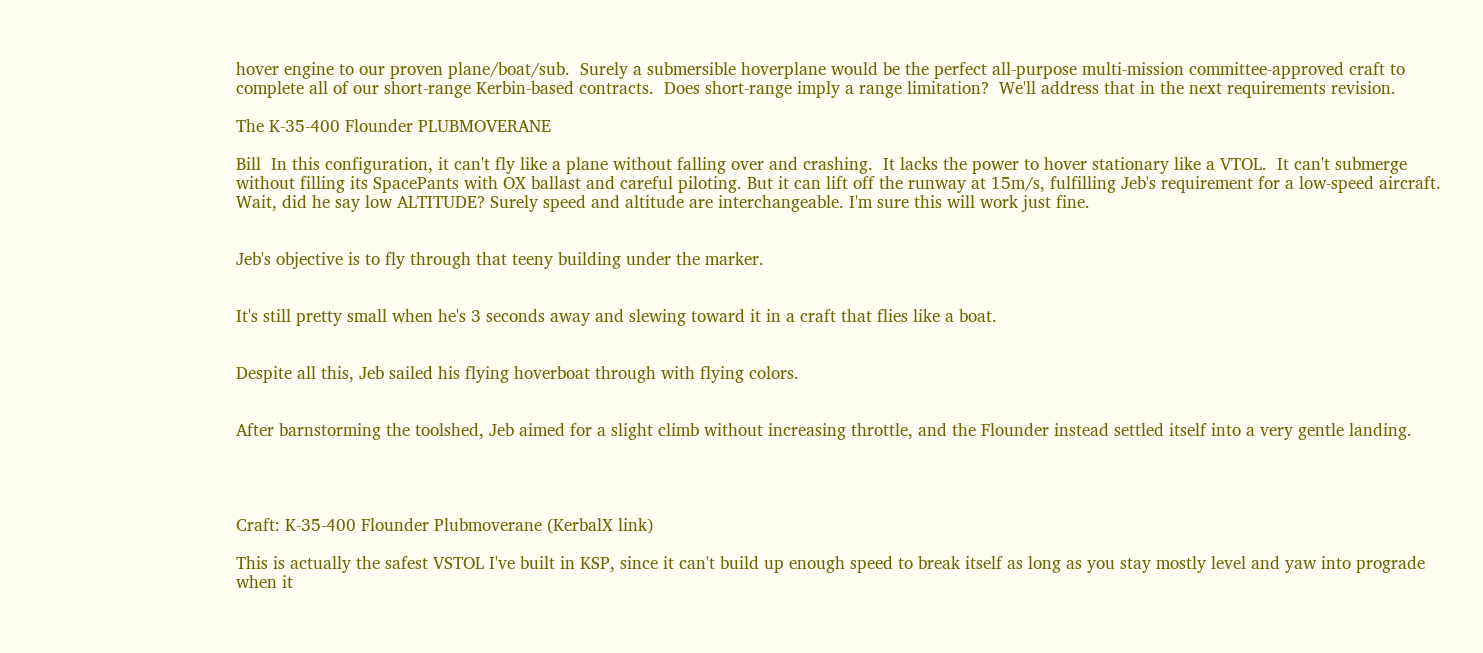hover engine to our proven plane/boat/sub.  Surely a submersible hoverplane would be the perfect all-purpose multi-mission committee-approved craft to complete all of our short-range Kerbin-based contracts.  Does short-range imply a range limitation?  We'll address that in the next requirements revision.

The K-35-400 Flounder PLUBMOVERANE

Bill  In this configuration, it can't fly like a plane without falling over and crashing.  It lacks the power to hover stationary like a VTOL.  It can't submerge without filling its SpacePants with OX ballast and careful piloting. But it can lift off the runway at 15m/s, fulfilling Jeb's requirement for a low-speed aircraft.  Wait, did he say low ALTITUDE? Surely speed and altitude are interchangeable. I'm sure this will work just fine.


Jeb's objective is to fly through that teeny building under the marker.


It's still pretty small when he's 3 seconds away and slewing toward it in a craft that flies like a boat.


Despite all this, Jeb sailed his flying hoverboat through with flying colors.


After barnstorming the toolshed, Jeb aimed for a slight climb without increasing throttle, and the Flounder instead settled itself into a very gentle landing.




Craft: K-35-400 Flounder Plubmoverane (KerbalX link)

This is actually the safest VSTOL I've built in KSP, since it can't build up enough speed to break itself as long as you stay mostly level and yaw into prograde when it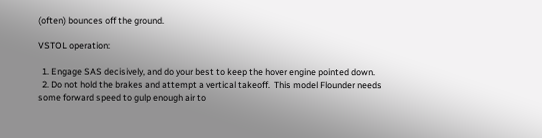(often) bounces off the ground.

VSTOL operation:

  1. Engage SAS decisively, and do your best to keep the hover engine pointed down.
  2. Do not hold the brakes and attempt a vertical takeoff.  This model Flounder needs some forward speed to gulp enough air to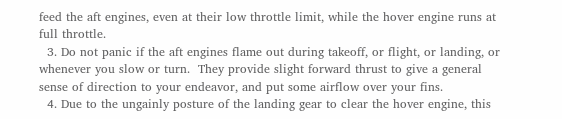feed the aft engines, even at their low throttle limit, while the hover engine runs at full throttle.
  3. Do not panic if the aft engines flame out during takeoff, or flight, or landing, or whenever you slow or turn.  They provide slight forward thrust to give a general sense of direction to your endeavor, and put some airflow over your fins.
  4. Due to the ungainly posture of the landing gear to clear the hover engine, this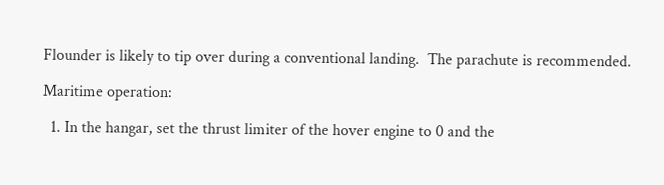Flounder is likely to tip over during a conventional landing.  The parachute is recommended.

Maritime operation:

  1. In the hangar, set the thrust limiter of the hover engine to 0 and the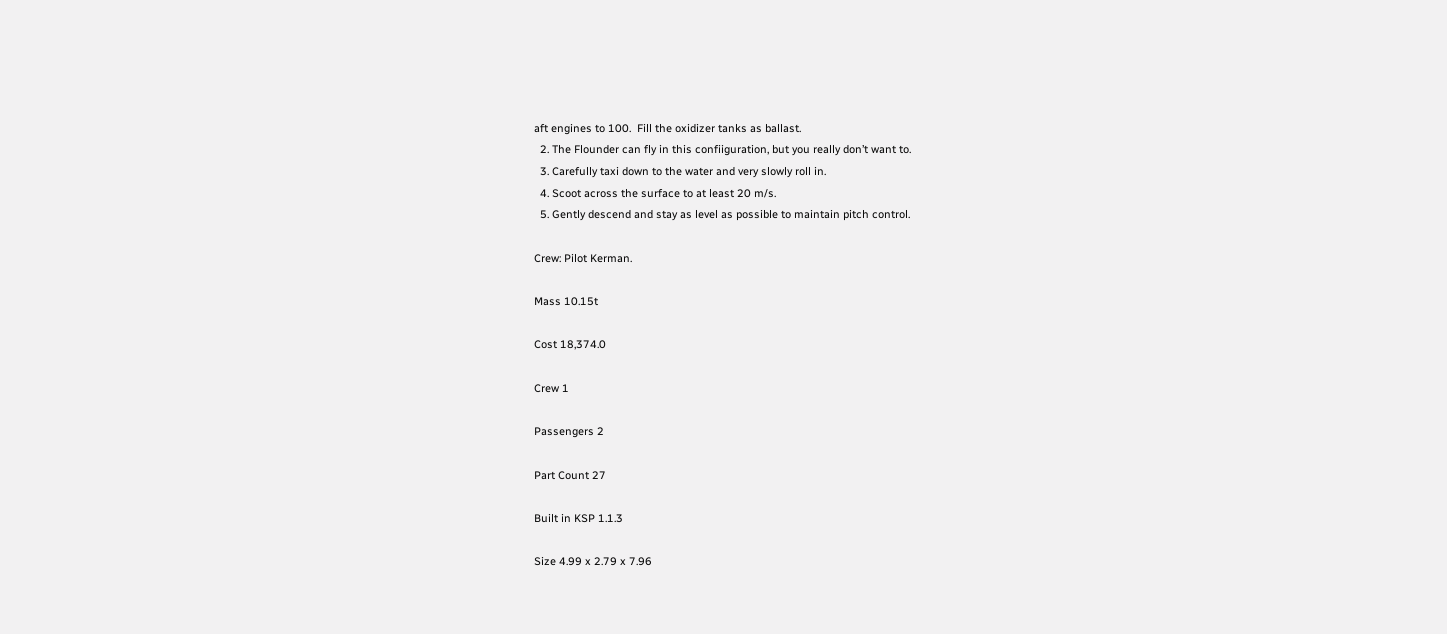aft engines to 100.  Fill the oxidizer tanks as ballast.
  2. The Flounder can fly in this confiiguration, but you really don’t want to.
  3. Carefully taxi down to the water and very slowly roll in.
  4. Scoot across the surface to at least 20 m/s.
  5. Gently descend and stay as level as possible to maintain pitch control.

Crew: Pilot Kerman.

Mass 10.15t

Cost 18,374.0

Crew 1

Passengers 2

Part Count 27

Built in KSP 1.1.3

Size 4.99 x 2.79 x 7.96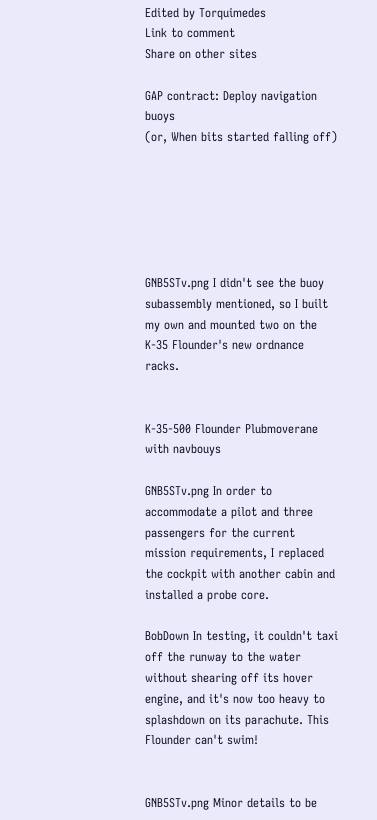Edited by Torquimedes
Link to comment
Share on other sites

GAP contract: Deploy navigation buoys
(or, When bits started falling off)






GNB5STv.png I didn't see the buoy subassembly mentioned, so I built my own and mounted two on the K-35 Flounder's new ordnance racks.


K-35-500 Flounder Plubmoverane with navbouys

GNB5STv.png In order to accommodate a pilot and three passengers for the current mission requirements, I replaced the cockpit with another cabin and installed a probe core.

BobDown In testing, it couldn't taxi off the runway to the water without shearing off its hover engine, and it's now too heavy to splashdown on its parachute. This Flounder can't swim!


GNB5STv.png Minor details to be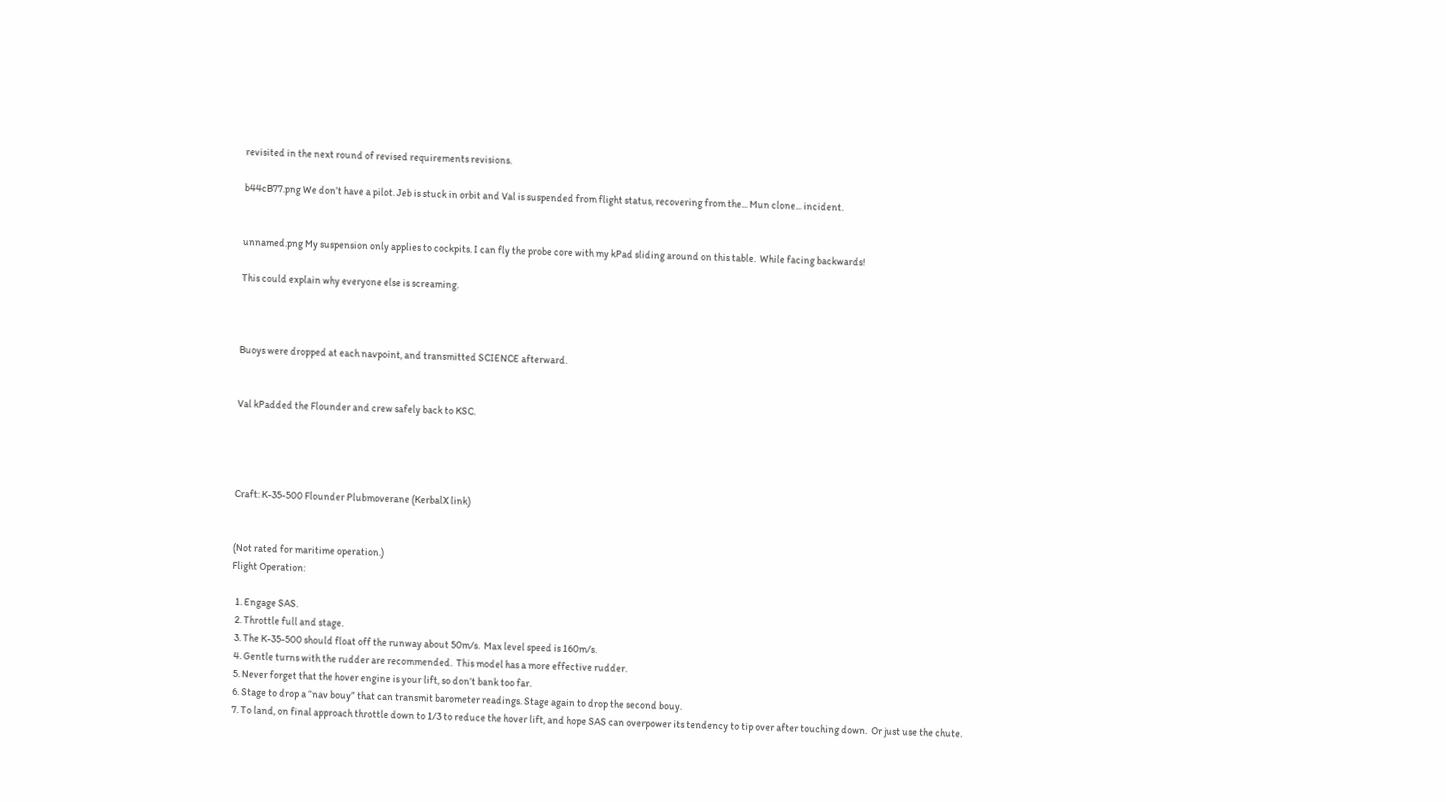revisited in the next round of revised requirements revisions.

b44cB77.png We don’t have a pilot. Jeb is stuck in orbit and Val is suspended from flight status, recovering from the... Mun clone... incident.


unnamed.png My suspension only applies to cockpits. I can fly the probe core with my kPad sliding around on this table.  While facing backwards!

This could explain why everyone else is screaming.



Buoys were dropped at each navpoint, and transmitted SCIENCE afterward.


Val kPadded the Flounder and crew safely back to KSC.




Craft: K-35-500 Flounder Plubmoverane (KerbalX link)


(Not rated for maritime operation.)
Flight Operation:

  1. Engage SAS.
  2. Throttle full and stage.
  3. The K-35-500 should float off the runway about 50m/s.  Max level speed is 160m/s.
  4. Gentle turns with the rudder are recommended.  This model has a more effective rudder.
  5. Never forget that the hover engine is your lift, so don’t bank too far.
  6. Stage to drop a “nav bouy” that can transmit barometer readings. Stage again to drop the second bouy.
  7. To land, on final approach throttle down to 1/3 to reduce the hover lift, and hope SAS can overpower its tendency to tip over after touching down.  Or just use the chute.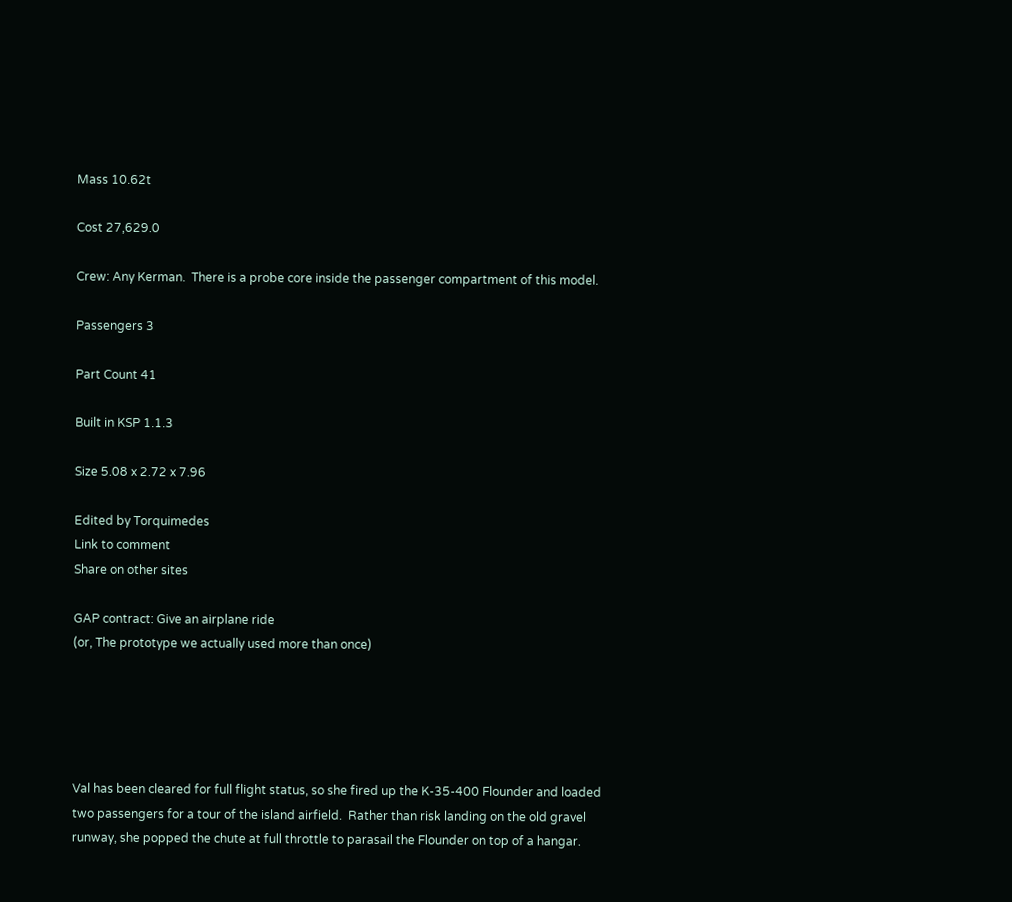Mass 10.62t

Cost 27,629.0

Crew: Any Kerman.  There is a probe core inside the passenger compartment of this model.

Passengers 3

Part Count 41

Built in KSP 1.1.3

Size 5.08 x 2.72 x 7.96

Edited by Torquimedes
Link to comment
Share on other sites

GAP contract: Give an airplane ride
(or, The prototype we actually used more than once)





Val has been cleared for full flight status, so she fired up the K-35-400 Flounder and loaded two passengers for a tour of the island airfield.  Rather than risk landing on the old gravel runway, she popped the chute at full throttle to parasail the Flounder on top of a hangar.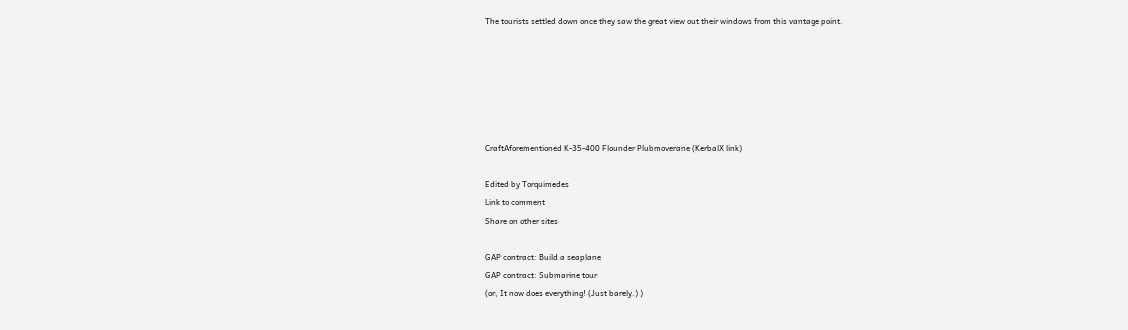The tourists settled down once they saw the great view out their windows from this vantage point.






CraftAforementioned K-35-400 Flounder Plubmoverane (KerbalX link)

Edited by Torquimedes
Link to comment
Share on other sites

GAP contract: Build a seaplane
GAP contract: Submarine tour
(or, It now does everything! (Just barely.) )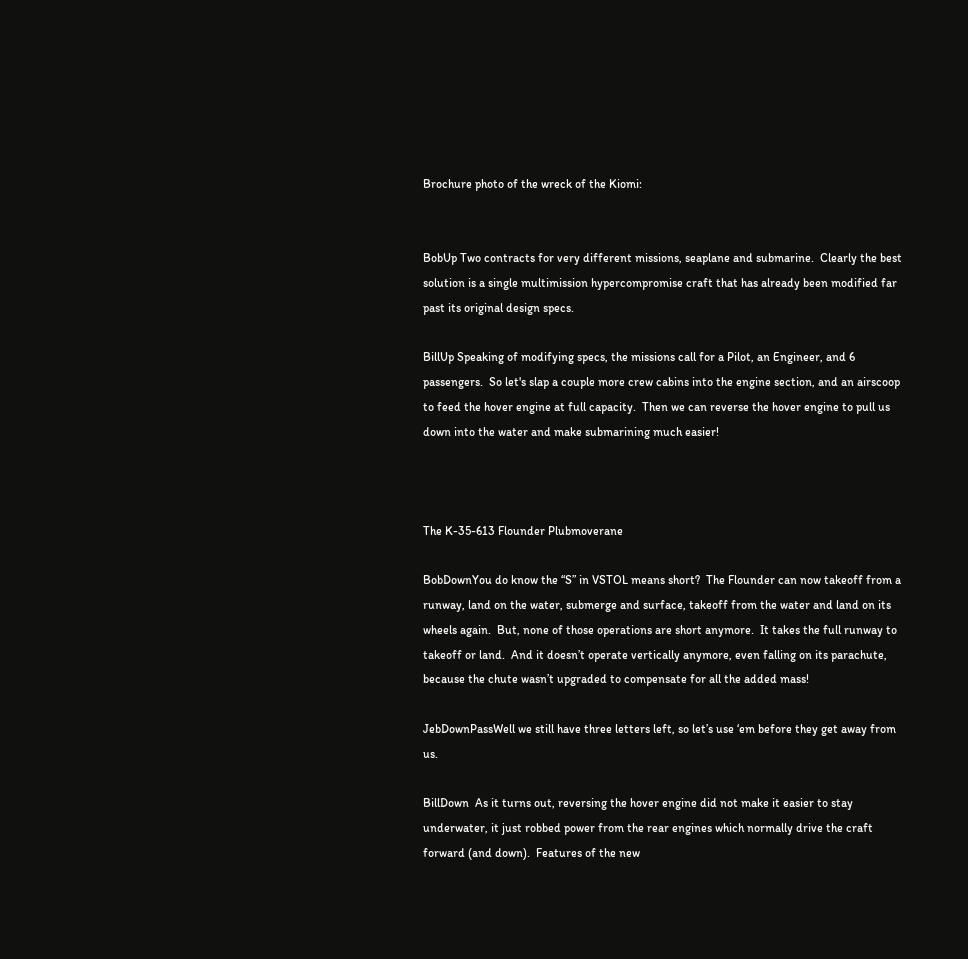Brochure photo of the wreck of the Kiomi:


BobUp Two contracts for very different missions, seaplane and submarine.  Clearly the best solution is a single multimission hypercompromise craft that has already been modified far past its original design specs.

BillUp Speaking of modifying specs, the missions call for a Pilot, an Engineer, and 6 passengers.  So let's slap a couple more crew cabins into the engine section, and an airscoop to feed the hover engine at full capacity.  Then we can reverse the hover engine to pull us down into the water and make submarining much easier!



The K-35-613 Flounder Plubmoverane

BobDownYou do know the “S” in VSTOL means short?  The Flounder can now takeoff from a runway, land on the water, submerge and surface, takeoff from the water and land on its wheels again.  But, none of those operations are short anymore.  It takes the full runway to takeoff or land.  And it doesn’t operate vertically anymore, even falling on its parachute, because the chute wasn’t upgraded to compensate for all the added mass!

JebDownPassWell we still have three letters left, so let’s use ‘em before they get away from us.

BillDown  As it turns out, reversing the hover engine did not make it easier to stay underwater, it just robbed power from the rear engines which normally drive the craft forward (and down).  Features of the new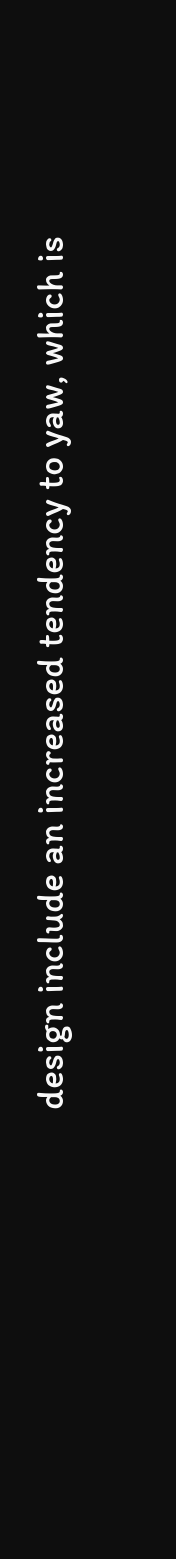design include an increased tendency to yaw, which is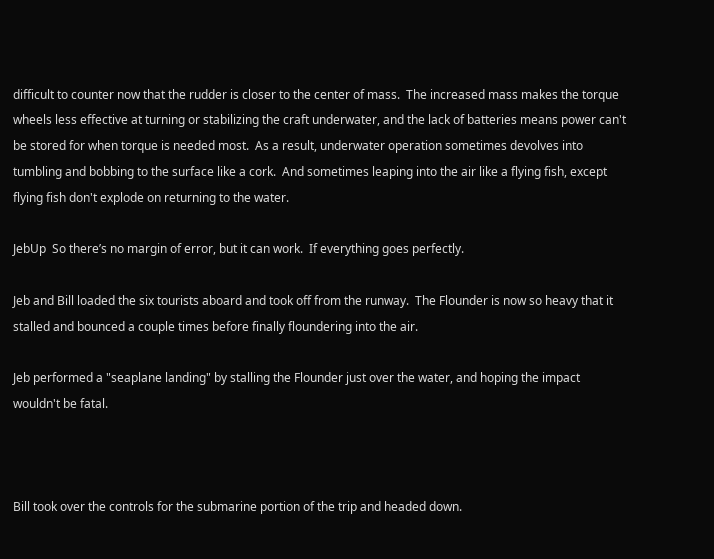difficult to counter now that the rudder is closer to the center of mass.  The increased mass makes the torque wheels less effective at turning or stabilizing the craft underwater, and the lack of batteries means power can't be stored for when torque is needed most.  As a result, underwater operation sometimes devolves into tumbling and bobbing to the surface like a cork.  And sometimes leaping into the air like a flying fish, except flying fish don't explode on returning to the water.

JebUp  So there’s no margin of error, but it can work.  If everything goes perfectly.

Jeb and Bill loaded the six tourists aboard and took off from the runway.  The Flounder is now so heavy that it stalled and bounced a couple times before finally floundering into the air.

Jeb performed a "seaplane landing" by stalling the Flounder just over the water, and hoping the impact wouldn't be fatal.



Bill took over the controls for the submarine portion of the trip and headed down.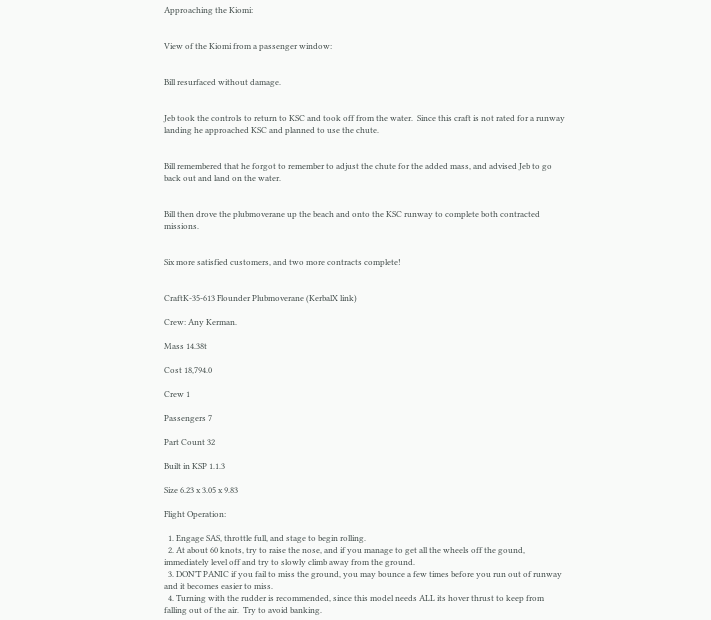Approaching the Kiomi:


View of the Kiomi from a passenger window:


Bill resurfaced without damage.


Jeb took the controls to return to KSC and took off from the water.  Since this craft is not rated for a runway landing he approached KSC and planned to use the chute.


Bill remembered that he forgot to remember to adjust the chute for the added mass, and advised Jeb to go back out and land on the water.


Bill then drove the plubmoverane up the beach and onto the KSC runway to complete both contracted missions.


Six more satisfied customers, and two more contracts complete!


CraftK-35-613 Flounder Plubmoverane (KerbalX link)

Crew: Any Kerman.

Mass 14.38t

Cost 18,794.0

Crew 1

Passengers 7

Part Count 32

Built in KSP 1.1.3

Size 6.23 x 3.05 x 9.83

Flight Operation:

  1. Engage SAS, throttle full, and stage to begin rolling.
  2. At about 60 knots, try to raise the nose, and if you manage to get all the wheels off the gound, immediately level off and try to slowly climb away from the ground.
  3. DON’T PANIC if you fail to miss the ground, you may bounce a few times before you run out of runway and it becomes easier to miss.
  4. Turning with the rudder is recommended, since this model needs ALL its hover thrust to keep from falling out of the air.  Try to avoid banking.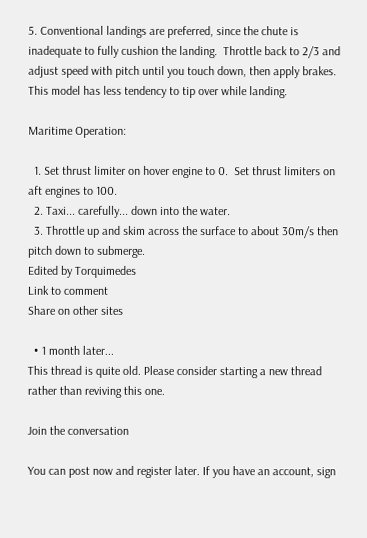5. Conventional landings are preferred, since the chute is inadequate to fully cushion the landing.  Throttle back to 2/3 and adjust speed with pitch until you touch down, then apply brakes.  This model has less tendency to tip over while landing.

Maritime Operation:

  1. Set thrust limiter on hover engine to 0.  Set thrust limiters on aft engines to 100.
  2. Taxi... carefully... down into the water.
  3. Throttle up and skim across the surface to about 30m/s then pitch down to submerge.
Edited by Torquimedes
Link to comment
Share on other sites

  • 1 month later...
This thread is quite old. Please consider starting a new thread rather than reviving this one.

Join the conversation

You can post now and register later. If you have an account, sign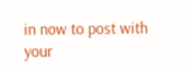in now to post with your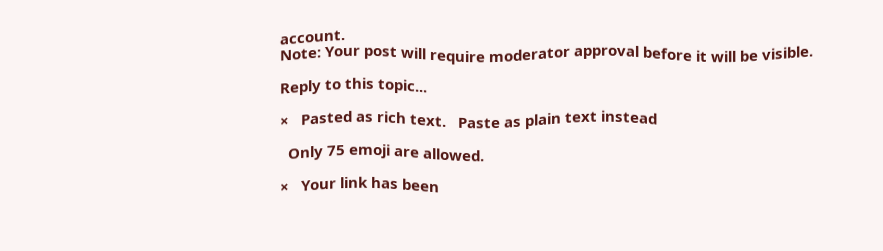account.
Note: Your post will require moderator approval before it will be visible.

Reply to this topic...

×   Pasted as rich text.   Paste as plain text instead

  Only 75 emoji are allowed.

×   Your link has been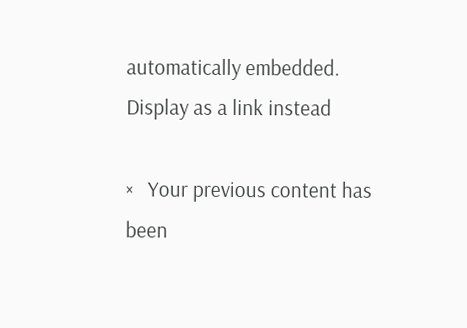automatically embedded.   Display as a link instead

×   Your previous content has been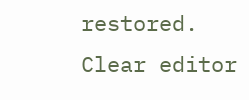restored.   Clear editor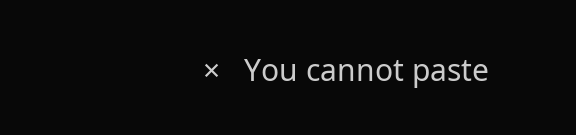×   You cannot paste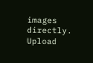images directly. Upload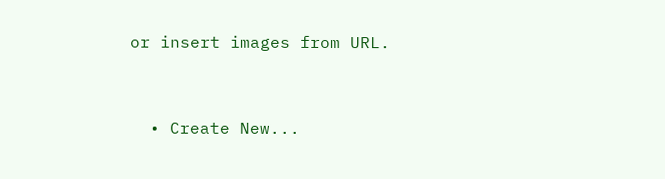or insert images from URL.


  • Create New...